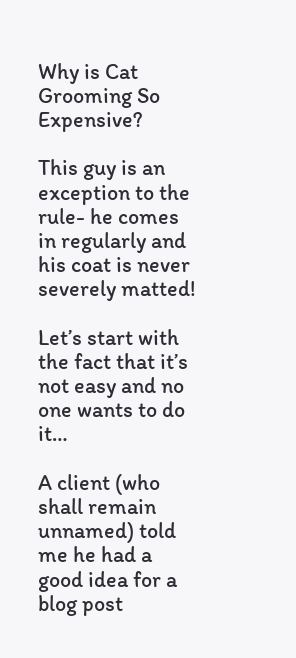Why is Cat Grooming So Expensive?

This guy is an exception to the rule- he comes in regularly and his coat is never severely matted!

Let’s start with the fact that it’s not easy and no one wants to do it…

A client (who shall remain unnamed) told me he had a good idea for a blog post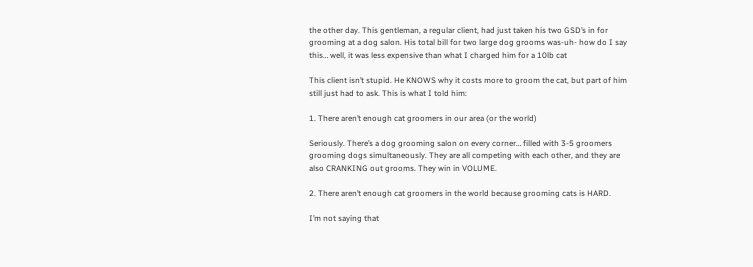the other day. This gentleman, a regular client, had just taken his two GSD’s in for grooming at a dog salon. His total bill for two large dog grooms was-uh- how do I say this… well, it was less expensive than what I charged him for a 10lb cat

This client isn’t stupid. He KNOWS why it costs more to groom the cat, but part of him still just had to ask. This is what I told him:

1. There aren’t enough cat groomers in our area (or the world)

Seriously. There’s a dog grooming salon on every corner… filled with 3-5 groomers grooming dogs simultaneously. They are all competing with each other, and they are also CRANKING out grooms. They win in VOLUME.

2. There aren’t enough cat groomers in the world because grooming cats is HARD.

I’m not saying that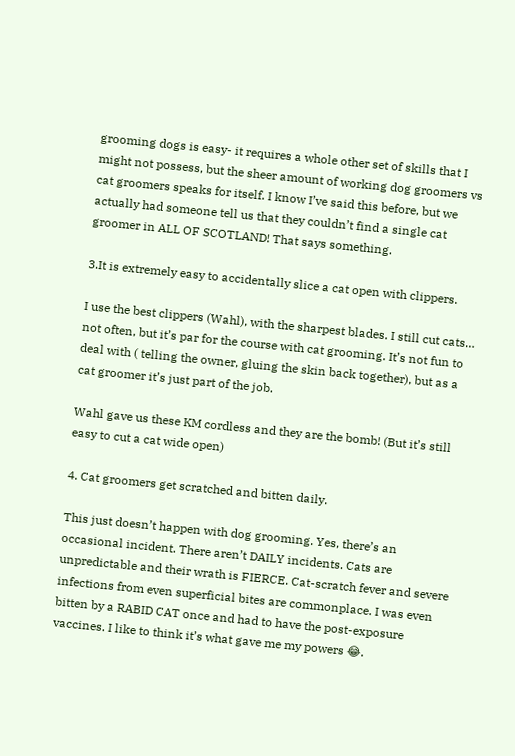grooming dogs is easy- it requires a whole other set of skills that I might not possess, but the sheer amount of working dog groomers vs cat groomers speaks for itself. I know I’ve said this before, but we actually had someone tell us that they couldn’t find a single cat groomer in ALL OF SCOTLAND! That says something.

3.It is extremely easy to accidentally slice a cat open with clippers.

I use the best clippers (Wahl), with the sharpest blades. I still cut cats… not often, but it’s par for the course with cat grooming. It’s not fun to deal with ( telling the owner, gluing the skin back together), but as a cat groomer it’s just part of the job.

Wahl gave us these KM cordless and they are the bomb! (But it’s still easy to cut a cat wide open)

4. Cat groomers get scratched and bitten daily.

This just doesn’t happen with dog grooming. Yes, there’s an occasional incident. There aren’t DAILY incidents. Cats are unpredictable and their wrath is FIERCE. Cat-scratch fever and severe infections from even superficial bites are commonplace. I was even bitten by a RABID CAT once and had to have the post-exposure vaccines. I like to think it’s what gave me my powers 😂.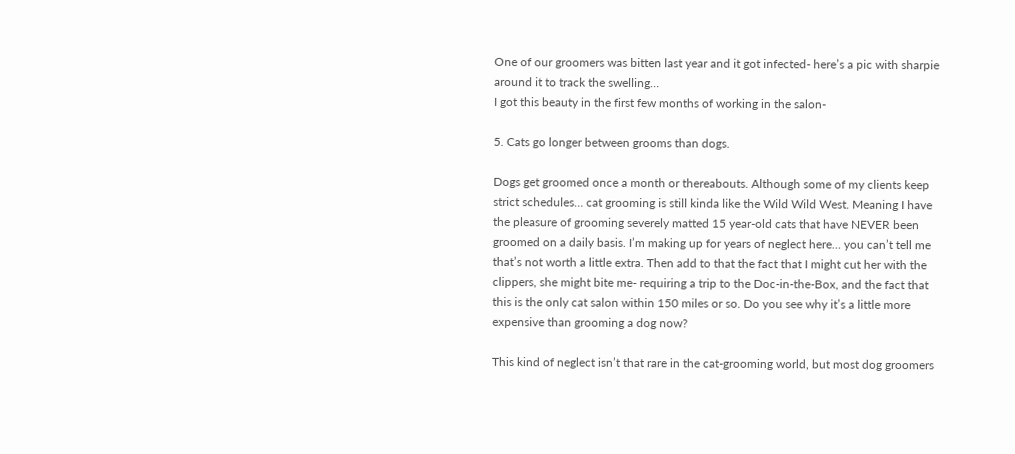One of our groomers was bitten last year and it got infected- here’s a pic with sharpie around it to track the swelling…
I got this beauty in the first few months of working in the salon-

5. Cats go longer between grooms than dogs.

Dogs get groomed once a month or thereabouts. Although some of my clients keep strict schedules… cat grooming is still kinda like the Wild Wild West. Meaning I have the pleasure of grooming severely matted 15 year-old cats that have NEVER been groomed on a daily basis. I’m making up for years of neglect here… you can’t tell me that’s not worth a little extra. Then add to that the fact that I might cut her with the clippers, she might bite me- requiring a trip to the Doc-in-the-Box, and the fact that this is the only cat salon within 150 miles or so. Do you see why it’s a little more expensive than grooming a dog now?

This kind of neglect isn’t that rare in the cat-grooming world, but most dog groomers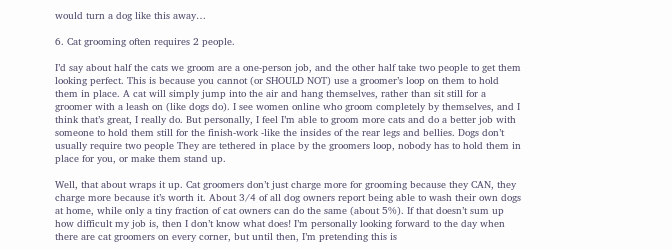would turn a dog like this away…

6. Cat grooming often requires 2 people.

I’d say about half the cats we groom are a one-person job, and the other half take two people to get them looking perfect. This is because you cannot (or SHOULD NOT) use a groomer’s loop on them to hold them in place. A cat will simply jump into the air and hang themselves, rather than sit still for a groomer with a leash on (like dogs do). I see women online who groom completely by themselves, and I think that’s great, I really do. But personally, I feel I’m able to groom more cats and do a better job with someone to hold them still for the finish-work -like the insides of the rear legs and bellies. Dogs don’t usually require two people They are tethered in place by the groomers loop, nobody has to hold them in place for you, or make them stand up.

Well, that about wraps it up. Cat groomers don’t just charge more for grooming because they CAN, they charge more because it’s worth it. About 3/4 of all dog owners report being able to wash their own dogs at home, while only a tiny fraction of cat owners can do the same (about 5%). If that doesn’t sum up how difficult my job is, then I don’t know what does! I’m personally looking forward to the day when there are cat groomers on every corner, but until then, I’m pretending this is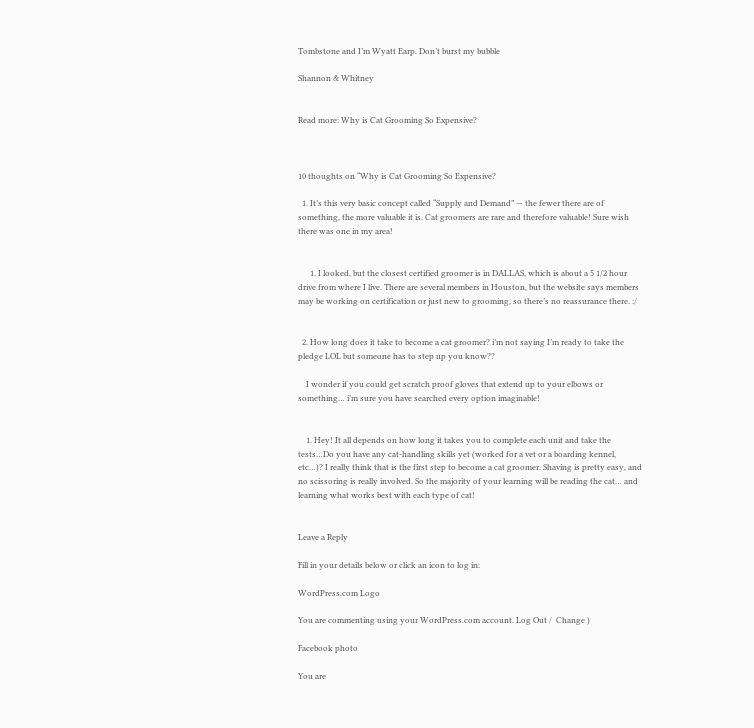Tombstone and I’m Wyatt Earp. Don’t burst my bubble

Shannon & Whitney


Read more: Why is Cat Grooming So Expensive?



10 thoughts on “Why is Cat Grooming So Expensive?

  1. It’s this very basic concept called “Supply and Demand” — the fewer there are of something, the more valuable it is. Cat groomers are rare and therefore valuable! Sure wish there was one in my area!


      1. I looked, but the closest certified groomer is in DALLAS, which is about a 5 1/2 hour drive from where I live. There are several members in Houston, but the website says members may be working on certification or just new to grooming, so there’s no reassurance there. :/


  2. How long does it take to become a cat groomer? i’m not saying I’m ready to take the pledge LOL but someone has to step up you know??

    I wonder if you could get scratch proof gloves that extend up to your elbows or something… i’m sure you have searched every option imaginable!


    1. Hey! It all depends on how long it takes you to complete each unit and take the tests…Do you have any cat-handling skills yet (worked for a vet or a boarding kennel, etc…)? I really think that is the first step to become a cat groomer. Shaving is pretty easy, and no scissoring is really involved. So the majority of your learning will be reading the cat… and learning what works best with each type of cat!


Leave a Reply

Fill in your details below or click an icon to log in:

WordPress.com Logo

You are commenting using your WordPress.com account. Log Out /  Change )

Facebook photo

You are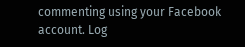commenting using your Facebook account. Log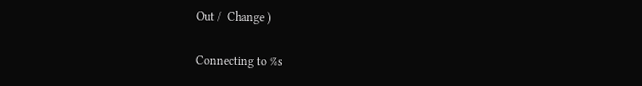Out /  Change )

Connecting to %s